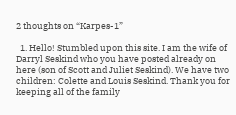2 thoughts on “Karpes-1”

  1. Hello! Stumbled upon this site. I am the wife of Darryl Seskind who you have posted already on here (son of Scott and Juliet Seskind). We have two children: Colette and Louis Seskind. Thank you for keeping all of the family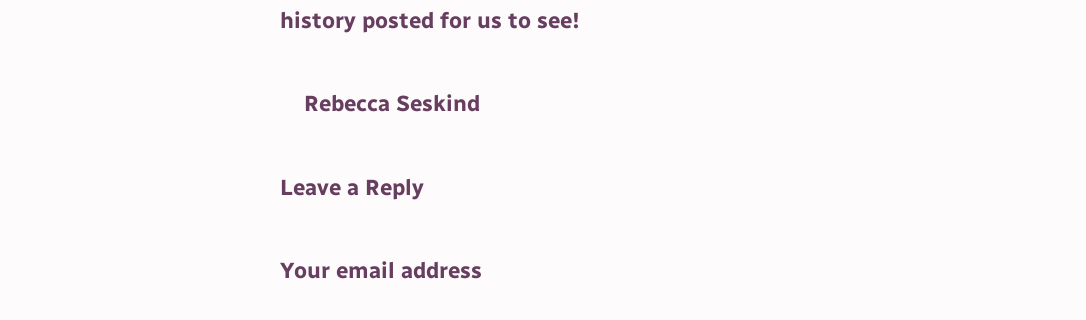history posted for us to see!

    Rebecca Seskind

Leave a Reply

Your email address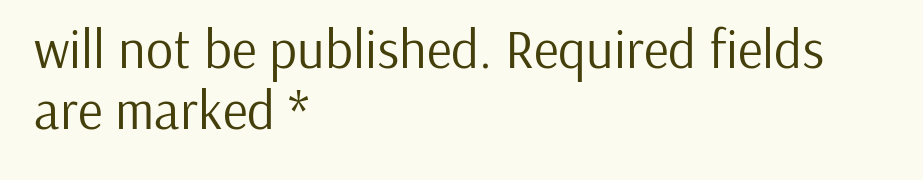will not be published. Required fields are marked *